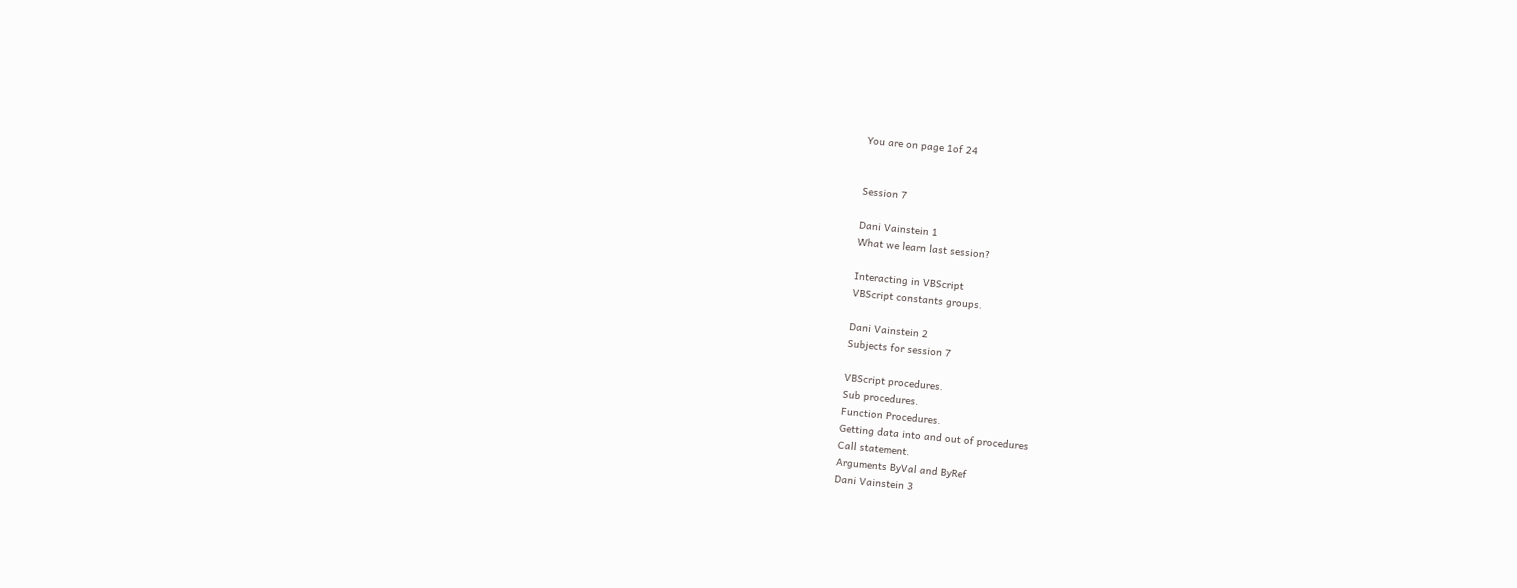You are on page 1of 24


Session 7

Dani Vainstein 1
What we learn last session?

Interacting in VBScript
VBScript constants groups.

Dani Vainstein 2
Subjects for session 7

VBScript procedures.
Sub procedures.
Function Procedures.
Getting data into and out of procedures
Call statement.
Arguments ByVal and ByRef
Dani Vainstein 3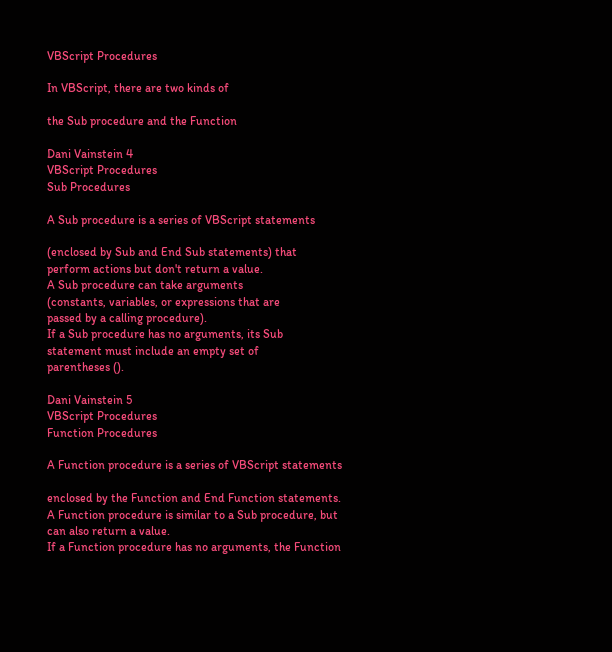VBScript Procedures

In VBScript, there are two kinds of

the Sub procedure and the Function

Dani Vainstein 4
VBScript Procedures
Sub Procedures

A Sub procedure is a series of VBScript statements

(enclosed by Sub and End Sub statements) that
perform actions but don't return a value.
A Sub procedure can take arguments
(constants, variables, or expressions that are
passed by a calling procedure).
If a Sub procedure has no arguments, its Sub
statement must include an empty set of
parentheses ().

Dani Vainstein 5
VBScript Procedures
Function Procedures

A Function procedure is a series of VBScript statements

enclosed by the Function and End Function statements.
A Function procedure is similar to a Sub procedure, but
can also return a value.
If a Function procedure has no arguments, the Function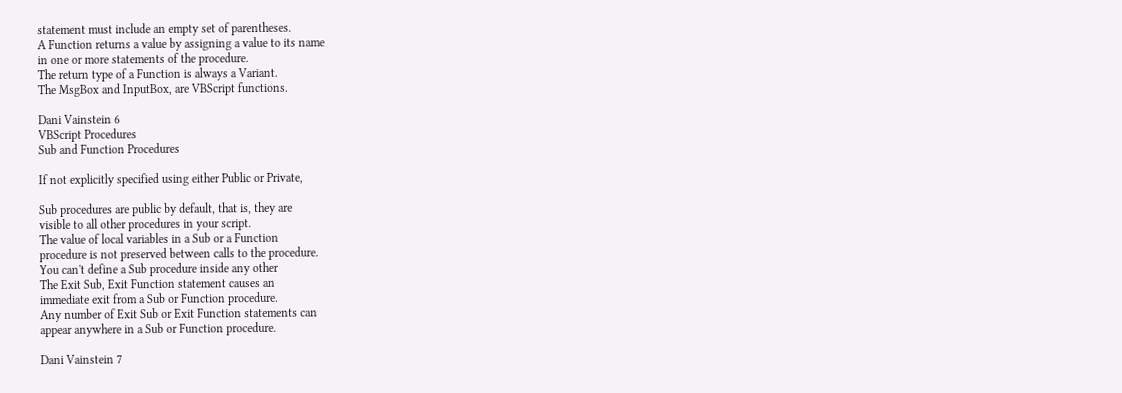statement must include an empty set of parentheses.
A Function returns a value by assigning a value to its name
in one or more statements of the procedure.
The return type of a Function is always a Variant.
The MsgBox and InputBox, are VBScript functions.

Dani Vainstein 6
VBScript Procedures
Sub and Function Procedures

If not explicitly specified using either Public or Private,

Sub procedures are public by default, that is, they are
visible to all other procedures in your script.
The value of local variables in a Sub or a Function
procedure is not preserved between calls to the procedure.
You can't define a Sub procedure inside any other
The Exit Sub, Exit Function statement causes an
immediate exit from a Sub or Function procedure.
Any number of Exit Sub or Exit Function statements can
appear anywhere in a Sub or Function procedure.

Dani Vainstein 7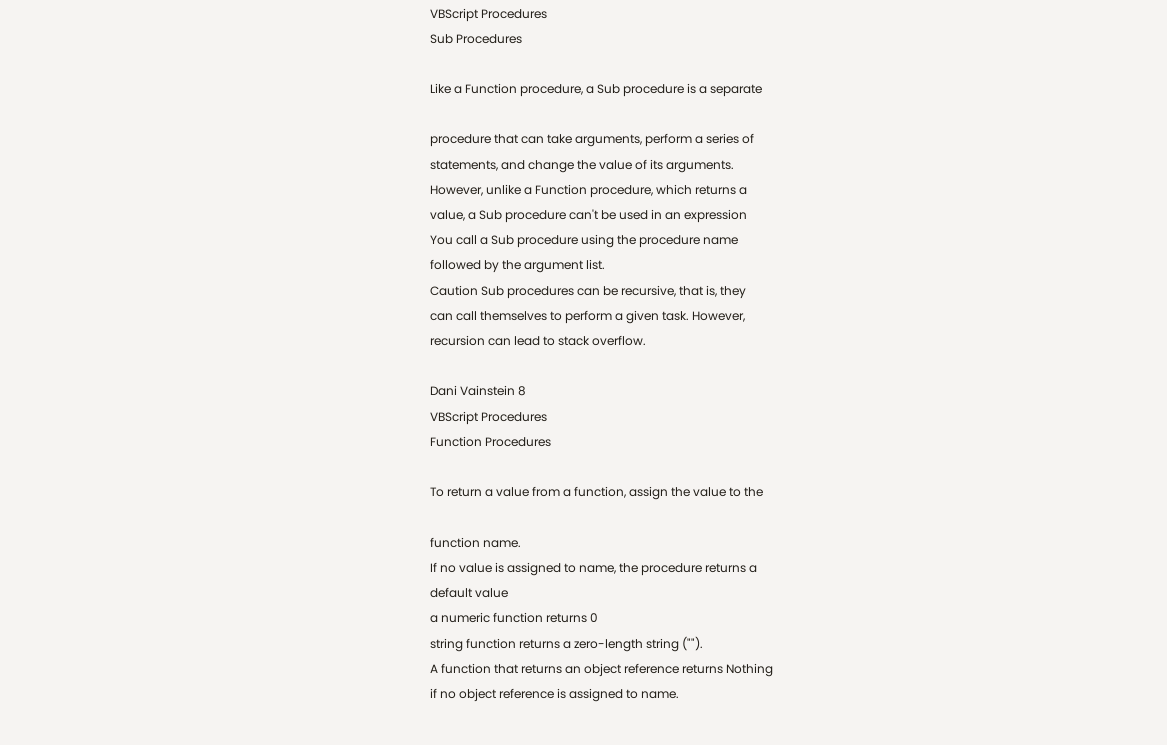VBScript Procedures
Sub Procedures

Like a Function procedure, a Sub procedure is a separate

procedure that can take arguments, perform a series of
statements, and change the value of its arguments.
However, unlike a Function procedure, which returns a
value, a Sub procedure can't be used in an expression
You call a Sub procedure using the procedure name
followed by the argument list.
Caution Sub procedures can be recursive, that is, they
can call themselves to perform a given task. However,
recursion can lead to stack overflow.

Dani Vainstein 8
VBScript Procedures
Function Procedures

To return a value from a function, assign the value to the

function name.
If no value is assigned to name, the procedure returns a
default value
a numeric function returns 0
string function returns a zero-length string ("").
A function that returns an object reference returns Nothing
if no object reference is assigned to name.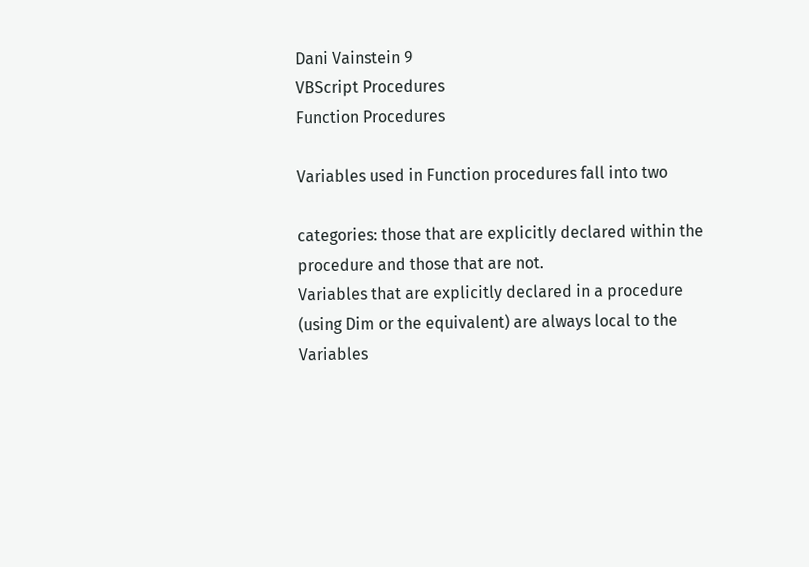Dani Vainstein 9
VBScript Procedures
Function Procedures

Variables used in Function procedures fall into two

categories: those that are explicitly declared within the
procedure and those that are not.
Variables that are explicitly declared in a procedure
(using Dim or the equivalent) are always local to the
Variables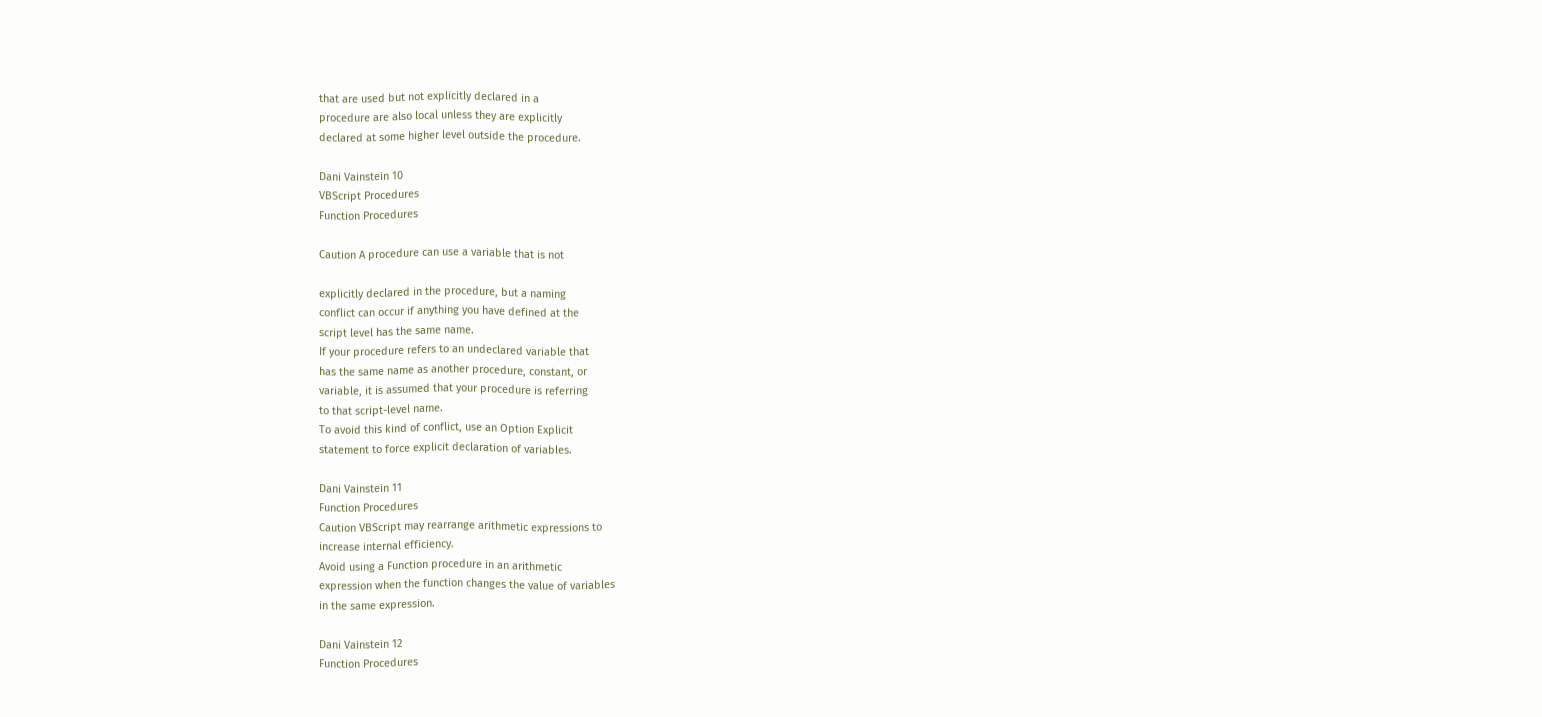that are used but not explicitly declared in a
procedure are also local unless they are explicitly
declared at some higher level outside the procedure.

Dani Vainstein 10
VBScript Procedures
Function Procedures

Caution A procedure can use a variable that is not

explicitly declared in the procedure, but a naming
conflict can occur if anything you have defined at the
script level has the same name.
If your procedure refers to an undeclared variable that
has the same name as another procedure, constant, or
variable, it is assumed that your procedure is referring
to that script-level name.
To avoid this kind of conflict, use an Option Explicit
statement to force explicit declaration of variables.

Dani Vainstein 11
Function Procedures
Caution VBScript may rearrange arithmetic expressions to
increase internal efficiency.
Avoid using a Function procedure in an arithmetic
expression when the function changes the value of variables
in the same expression.

Dani Vainstein 12
Function Procedures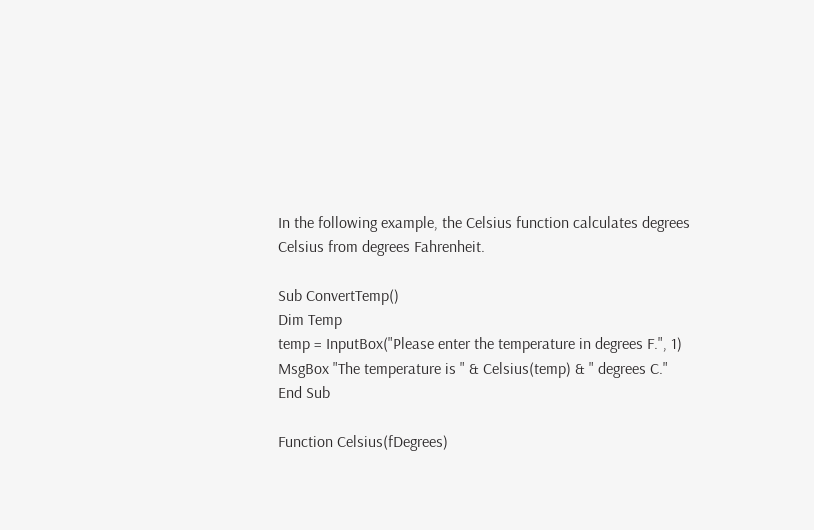In the following example, the Celsius function calculates degrees
Celsius from degrees Fahrenheit.

Sub ConvertTemp()
Dim Temp
temp = InputBox("Please enter the temperature in degrees F.", 1)
MsgBox "The temperature is " & Celsius(temp) & " degrees C."
End Sub

Function Celsius(fDegrees)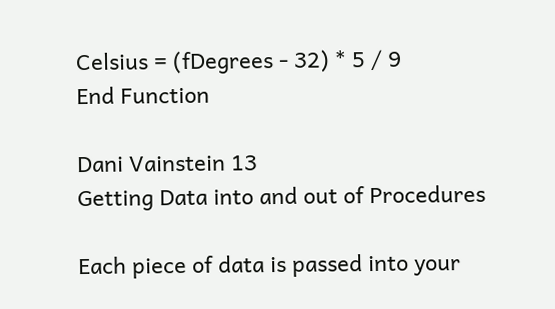Celsius = (fDegrees - 32) * 5 / 9
End Function

Dani Vainstein 13
Getting Data into and out of Procedures

Each piece of data is passed into your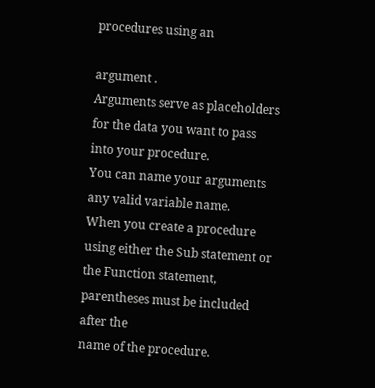procedures using an

argument .
Arguments serve as placeholders for the data you want to pass
into your procedure.
You can name your arguments any valid variable name.
When you create a procedure using either the Sub statement or
the Function statement, parentheses must be included after the
name of the procedure.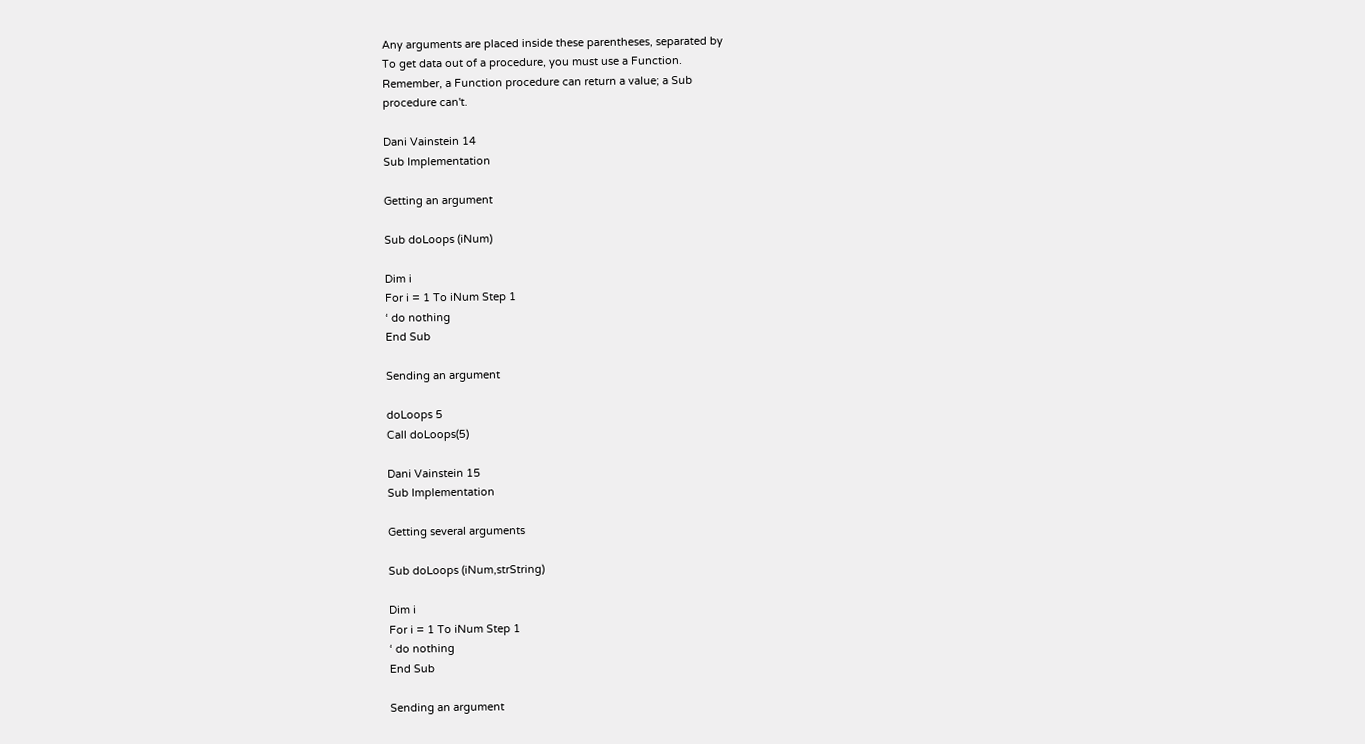Any arguments are placed inside these parentheses, separated by
To get data out of a procedure, you must use a Function.
Remember, a Function procedure can return a value; a Sub
procedure can't.

Dani Vainstein 14
Sub Implementation

Getting an argument

Sub doLoops (iNum)

Dim i
For i = 1 To iNum Step 1
‘ do nothing
End Sub

Sending an argument

doLoops 5
Call doLoops(5)

Dani Vainstein 15
Sub Implementation

Getting several arguments

Sub doLoops (iNum,strString)

Dim i
For i = 1 To iNum Step 1
‘ do nothing
End Sub

Sending an argument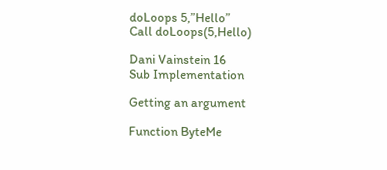doLoops 5,”Hello”
Call doLoops(5,Hello)

Dani Vainstein 16
Sub Implementation

Getting an argument

Function ByteMe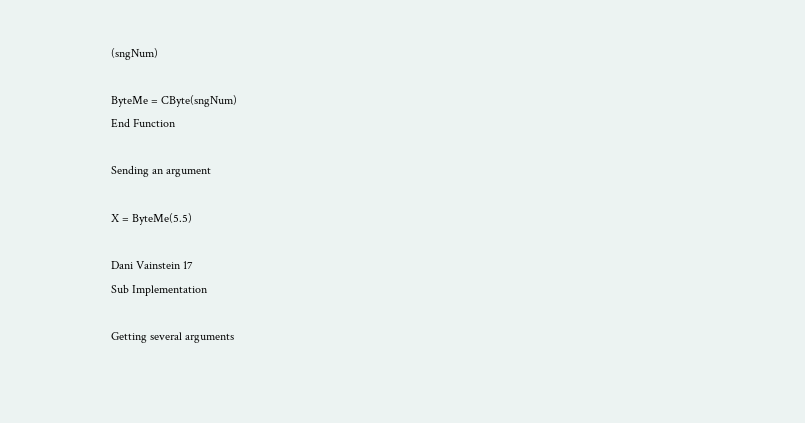(sngNum)

ByteMe = CByte(sngNum)
End Function

Sending an argument

X = ByteMe(5.5)

Dani Vainstein 17
Sub Implementation

Getting several arguments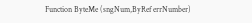Function ByteMe (sngNum,ByRef errNumber)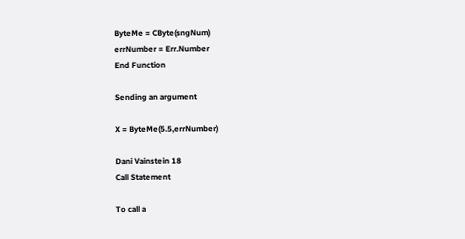ByteMe = CByte(sngNum)
errNumber = Err.Number
End Function

Sending an argument

X = ByteMe(5.5,errNumber)

Dani Vainstein 18
Call Statement

To call a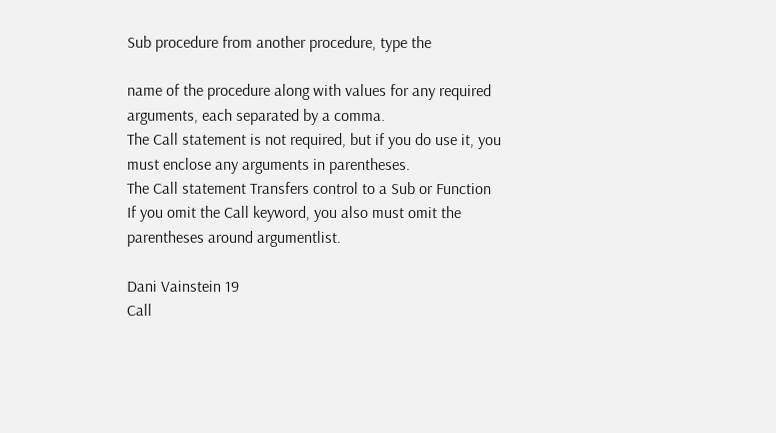Sub procedure from another procedure, type the

name of the procedure along with values for any required
arguments, each separated by a comma.
The Call statement is not required, but if you do use it, you
must enclose any arguments in parentheses.
The Call statement Transfers control to a Sub or Function
If you omit the Call keyword, you also must omit the
parentheses around argumentlist.

Dani Vainstein 19
Call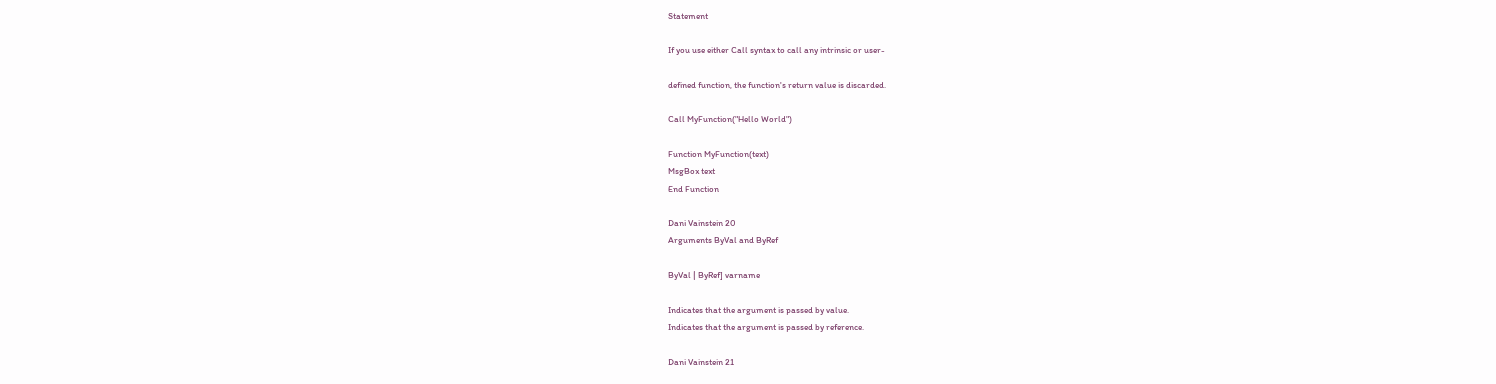Statement

If you use either Call syntax to call any intrinsic or user-

defined function, the function's return value is discarded.

Call MyFunction("Hello World")

Function MyFunction(text)
MsgBox text
End Function

Dani Vainstein 20
Arguments ByVal and ByRef

ByVal | ByRef] varname

Indicates that the argument is passed by value.
Indicates that the argument is passed by reference.

Dani Vainstein 21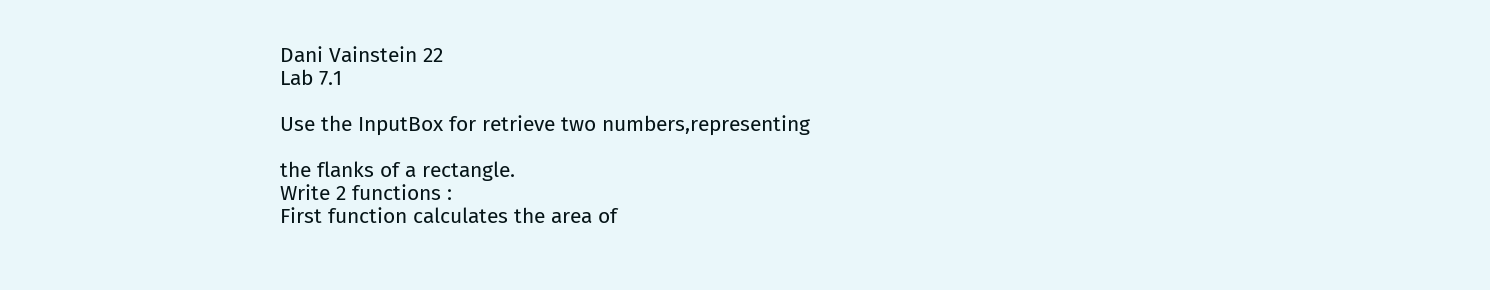Dani Vainstein 22
Lab 7.1

Use the InputBox for retrieve two numbers,representing

the flanks of a rectangle.
Write 2 functions :
First function calculates the area of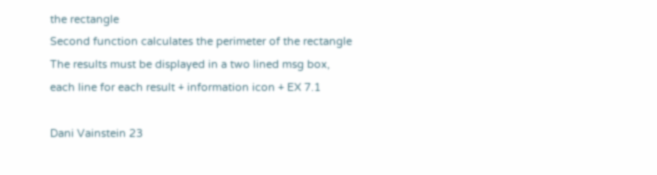the rectangle
Second function calculates the perimeter of the rectangle
The results must be displayed in a two lined msg box,
each line for each result + information icon + EX 7.1

Dani Vainstein 23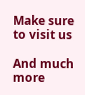Make sure to visit us

And much more